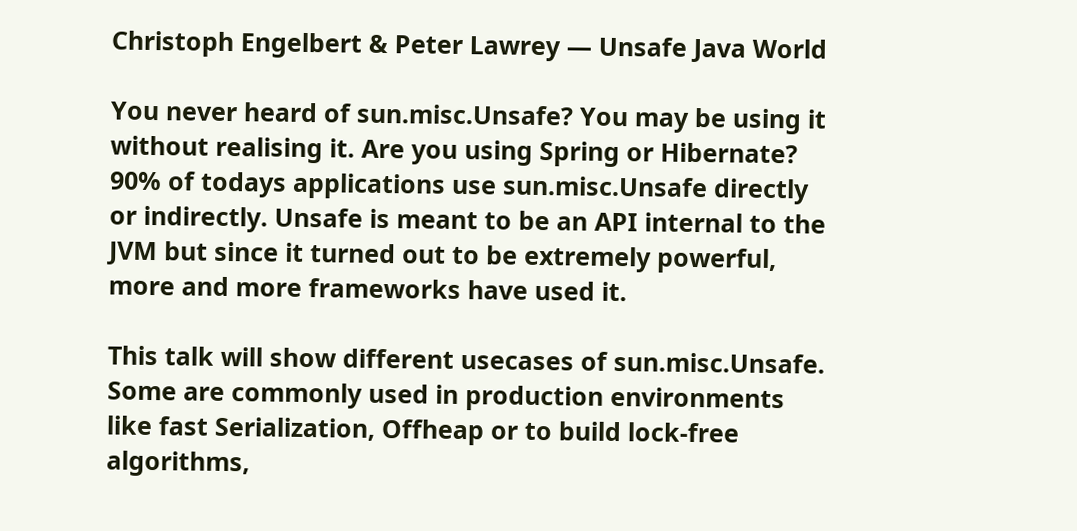Christoph Engelbert & Peter Lawrey — Unsafe Java World

You never heard of sun.misc.Unsafe? You may be using it without realising it. Are you using Spring or Hibernate? 90% of todays applications use sun.misc.Unsafe directly or indirectly. Unsafe is meant to be an API internal to the JVM but since it turned out to be extremely powerful, more and more frameworks have used it.

This talk will show different usecases of sun.misc.Unsafe. Some are commonly used in production environments like fast Serialization, Offheap or to build lock-free algorithms,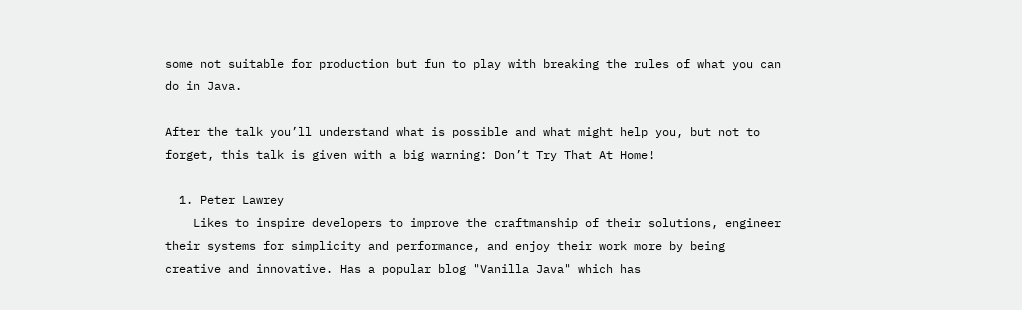some not suitable for production but fun to play with breaking the rules of what you can do in Java.

After the talk you’ll understand what is possible and what might help you, but not to forget, this talk is given with a big warning: Don’t Try That At Home!

  1. Peter Lawrey
    Likes to inspire developers to improve the craftmanship of their solutions, engineer their systems for simplicity and performance, and enjoy their work more by being creative and innovative. Has a popular blog "Vanilla Java" which has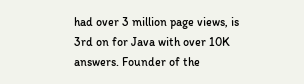had over 3 million page views, is 3rd on for Java with over 10K answers. Founder of the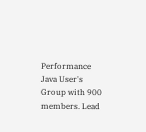Performance Java User's Group with 900 members. Lead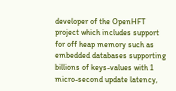developer of the OpenHFT project which includes support for off heap memory such as embedded databases supporting billions of keys-values with 1 micro-second update latency,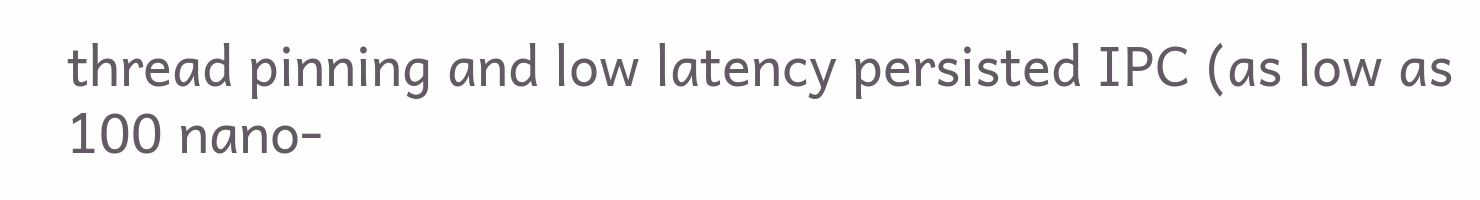thread pinning and low latency persisted IPC (as low as 100 nano-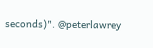seconds)". @peterlawrey